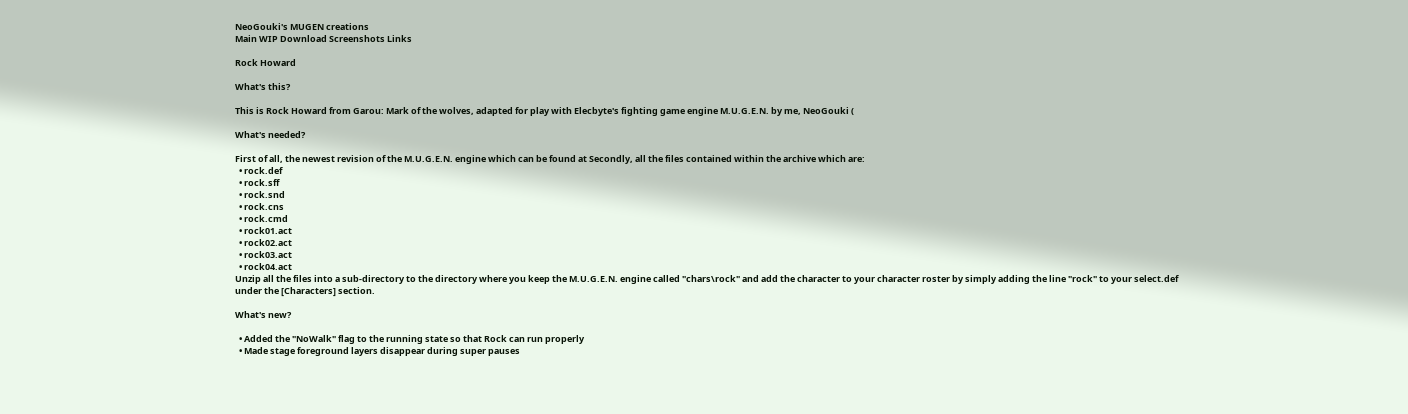NeoGouki's MUGEN creations
Main WIP Download Screenshots Links

Rock Howard

What's this?

This is Rock Howard from Garou: Mark of the wolves, adapted for play with Elecbyte's fighting game engine M.U.G.E.N. by me, NeoGouki (

What's needed?

First of all, the newest revision of the M.U.G.E.N. engine which can be found at Secondly, all the files contained within the archive which are:
  • rock.def
  • rock.sff
  • rock.snd
  • rock.cns
  • rock.cmd
  • rock01.act
  • rock02.act
  • rock03.act
  • rock04.act
Unzip all the files into a sub-directory to the directory where you keep the M.U.G.E.N. engine called "chars\rock" and add the character to your character roster by simply adding the line "rock" to your select.def under the [Characters] section.

What's new?

  • Added the "NoWalk" flag to the running state so that Rock can run properly
  • Made stage foreground layers disappear during super pauses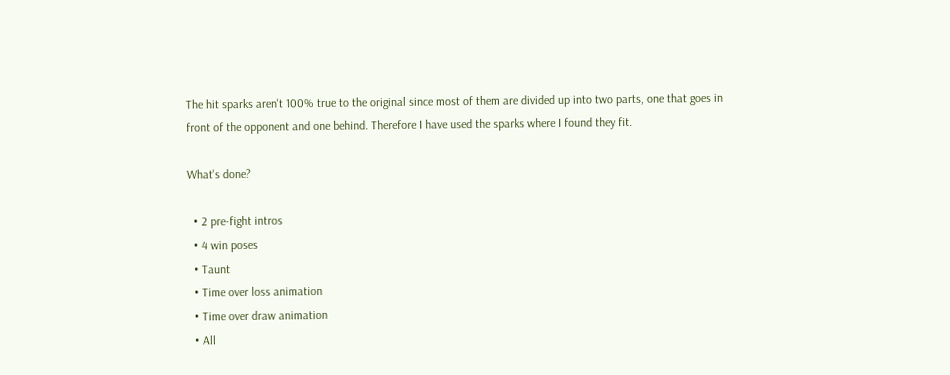The hit sparks aren't 100% true to the original since most of them are divided up into two parts, one that goes in front of the opponent and one behind. Therefore I have used the sparks where I found they fit.

What's done?

  • 2 pre-fight intros
  • 4 win poses
  • Taunt
  • Time over loss animation
  • Time over draw animation
  • All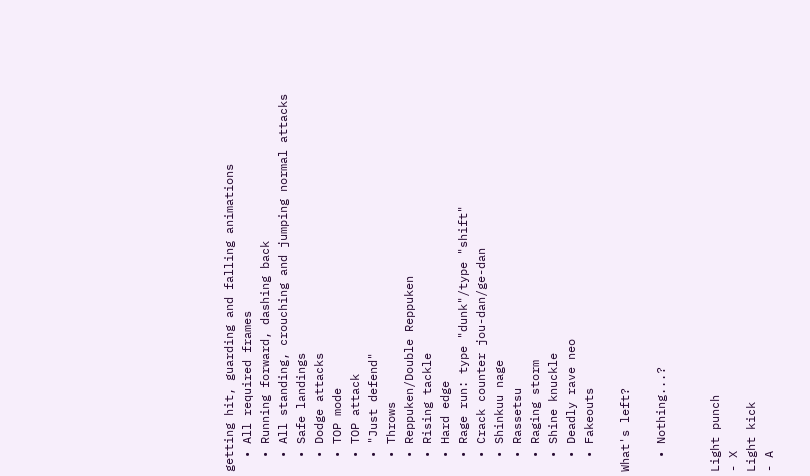getting hit, guarding and falling animations
  • All required frames
  • Running forward, dashing back
  • All standing, crouching and jumping normal attacks
  • Safe landings
  • Dodge attacks
  • TOP mode
  • TOP attack
  • "Just defend"
  • Throws
  • Reppuken/Double Reppuken
  • Rising tackle
  • Hard edge
  • Rage run: type "dunk"/type "shift"
  • Crack counter jou-dan/ge-dan
  • Shinkuu nage
  • Rassetsu
  • Raging storm
  • Shine knuckle
  • Deadly rave neo
  • Fakeouts

What's left?

  • Nothing...?


Light punch
- X
Light kick
- A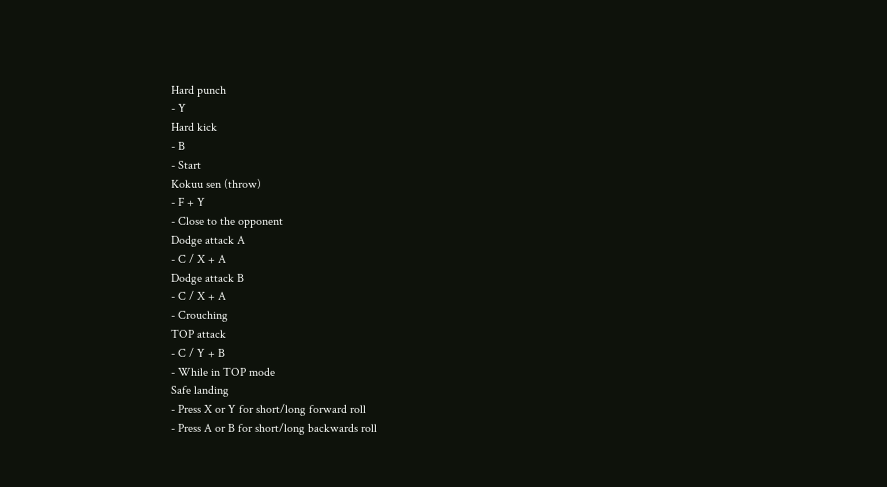Hard punch
- Y
Hard kick
- B
- Start
Kokuu sen (throw)
- F + Y
- Close to the opponent
Dodge attack A
- C / X + A
Dodge attack B
- C / X + A
- Crouching
TOP attack
- C / Y + B
- While in TOP mode
Safe landing
- Press X or Y for short/long forward roll
- Press A or B for short/long backwards roll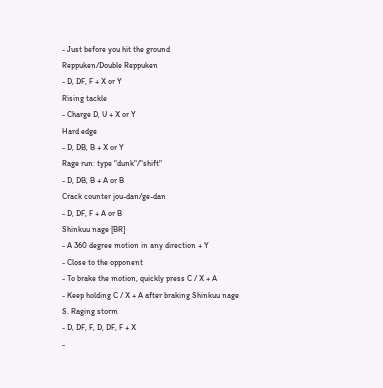- Just before you hit the ground
Reppuken/Double Reppuken
- D, DF, F + X or Y
Rising tackle
- Charge D, U + X or Y
Hard edge
- D, DB, B + X or Y
Rage run: type "dunk"/"shift"
- D, DB, B + A or B
Crack counter jou-dan/ge-dan
- D, DF, F + A or B
Shinkuu nage [BR]
- A 360 degree motion in any direction + Y
- Close to the opponent
- To brake the motion, quickly press C / X + A
- Keep holding C / X + A after braking Shinkuu nage
S. Raging storm
- D, DF, F, D, DF, F + X
-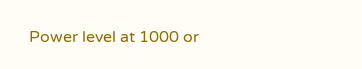Power level at 1000 or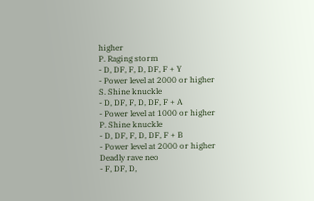higher
P. Raging storm
- D, DF, F, D, DF, F + Y
- Power level at 2000 or higher
S. Shine knuckle
- D, DF, F, D, DF, F + A
- Power level at 1000 or higher
P. Shine knuckle
- D, DF, F, D, DF, F + B
- Power level at 2000 or higher
Deadly rave neo
- F, DF, D,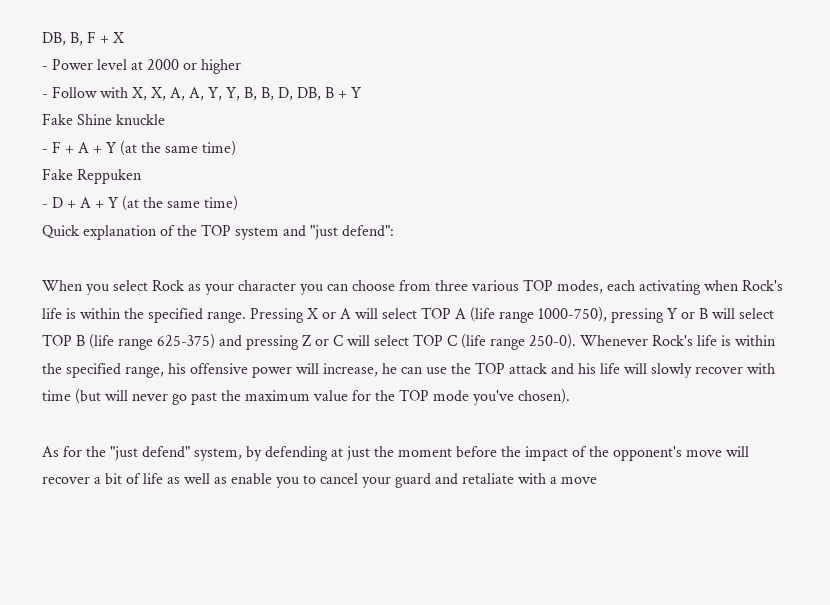DB, B, F + X
- Power level at 2000 or higher
- Follow with X, X, A, A, Y, Y, B, B, D, DB, B + Y
Fake Shine knuckle
- F + A + Y (at the same time)
Fake Reppuken
- D + A + Y (at the same time)
Quick explanation of the TOP system and "just defend":

When you select Rock as your character you can choose from three various TOP modes, each activating when Rock's life is within the specified range. Pressing X or A will select TOP A (life range 1000-750), pressing Y or B will select TOP B (life range 625-375) and pressing Z or C will select TOP C (life range 250-0). Whenever Rock's life is within the specified range, his offensive power will increase, he can use the TOP attack and his life will slowly recover with time (but will never go past the maximum value for the TOP mode you've chosen).

As for the "just defend" system, by defending at just the moment before the impact of the opponent's move will recover a bit of life as well as enable you to cancel your guard and retaliate with a move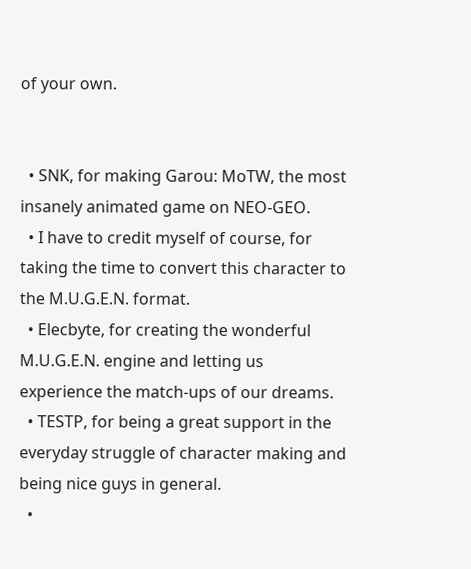of your own.


  • SNK, for making Garou: MoTW, the most insanely animated game on NEO-GEO.
  • I have to credit myself of course, for taking the time to convert this character to the M.U.G.E.N. format.
  • Elecbyte, for creating the wonderful M.U.G.E.N. engine and letting us experience the match-ups of our dreams.
  • TESTP, for being a great support in the everyday struggle of character making and being nice guys in general.
  •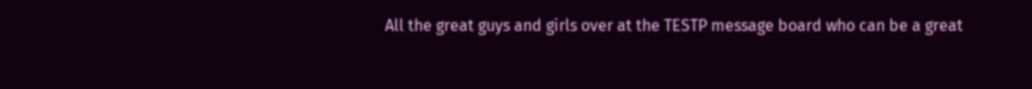All the great guys and girls over at the TESTP message board who can be a great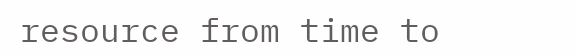resource from time to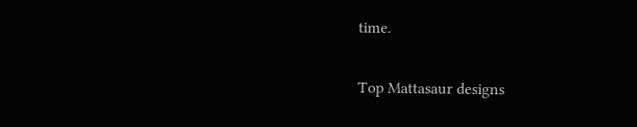time.

Top Mattasaur designs